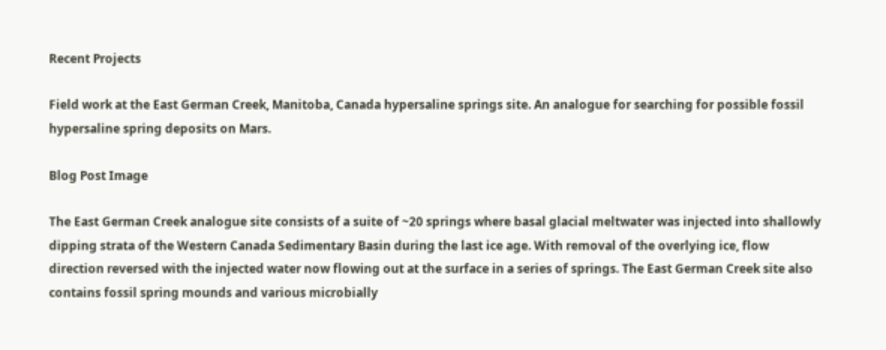Recent Projects

Field work at the East German Creek, Manitoba, Canada hypersaline springs site. An analogue for searching for possible fossil hypersaline spring deposits on Mars.

Blog Post Image

The East German Creek analogue site consists of a suite of ~20 springs where basal glacial meltwater was injected into shallowly dipping strata of the Western Canada Sedimentary Basin during the last ice age. With removal of the overlying ice, flow direction reversed with the injected water now flowing out at the surface in a series of springs. The East German Creek site also contains fossil spring mounds and various microbially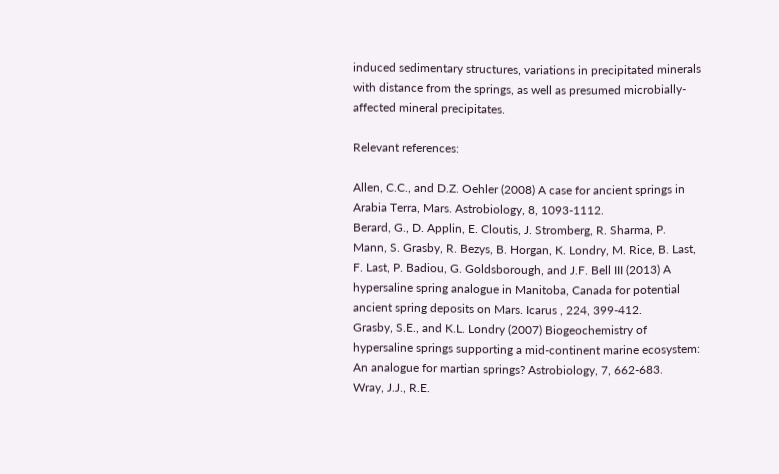induced sedimentary structures, variations in precipitated minerals with distance from the springs, as well as presumed microbially-affected mineral precipitates.

Relevant references:

Allen, C.C., and D.Z. Oehler (2008) A case for ancient springs in Arabia Terra, Mars. Astrobiology, 8, 1093-1112.
Berard, G., D. Applin, E. Cloutis, J. Stromberg, R. Sharma, P. Mann, S. Grasby, R. Bezys, B. Horgan, K. Londry, M. Rice, B. Last, F. Last, P. Badiou, G. Goldsborough, and J.F. Bell III (2013) A hypersaline spring analogue in Manitoba, Canada for potential ancient spring deposits on Mars. Icarus , 224, 399-412.
Grasby, S.E., and K.L. Londry (2007) Biogeochemistry of hypersaline springs supporting a mid-continent marine ecosystem: An analogue for martian springs? Astrobiology, 7, 662-683.
Wray, J.J., R.E.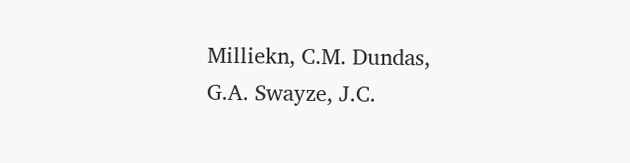Milliekn, C.M. Dundas, G.A. Swayze, J.C.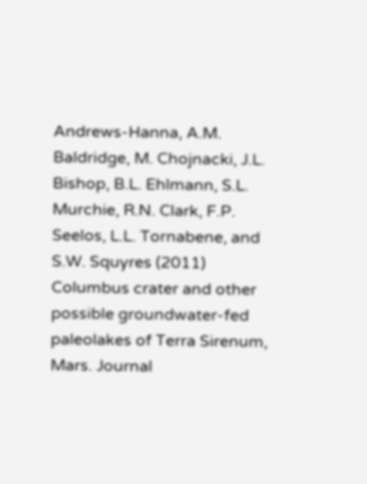Andrews-Hanna, A.M. Baldridge, M. Chojnacki, J.L. Bishop, B.L. Ehlmann, S.L. Murchie, R.N. Clark, F.P. Seelos, L.L. Tornabene, and S.W. Squyres (2011) Columbus crater and other possible groundwater-fed paleolakes of Terra Sirenum, Mars. Journal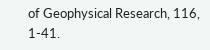of Geophysical Research, 116, 1-41.